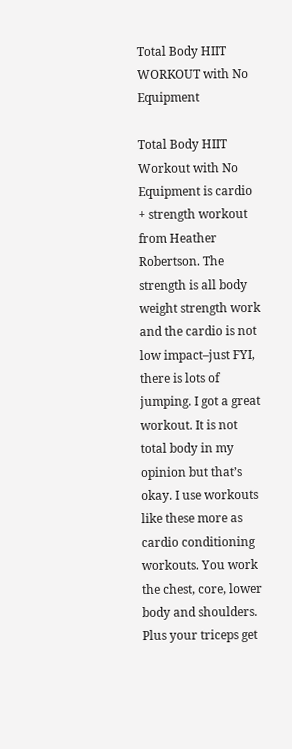Total Body HIIT WORKOUT with No Equipment

Total Body HIIT Workout with No Equipment is cardio + strength workout from Heather Robertson. The strength is all body weight strength work and the cardio is not low impact–just FYI, there is lots of jumping. I got a great workout. It is not total body in my opinion but that’s okay. I use workouts like these more as cardio conditioning workouts. You work the chest, core, lower body and shoulders. Plus your triceps get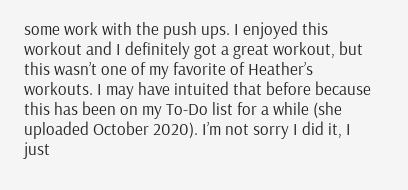some work with the push ups. I enjoyed this workout and I definitely got a great workout, but this wasn’t one of my favorite of Heather’s workouts. I may have intuited that before because this has been on my To-Do list for a while (she uploaded October 2020). I’m not sorry I did it, I just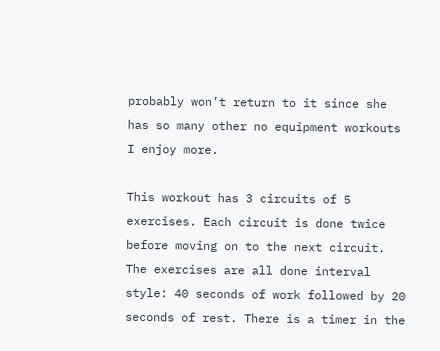probably won’t return to it since she has so many other no equipment workouts I enjoy more.

This workout has 3 circuits of 5 exercises. Each circuit is done twice before moving on to the next circuit. The exercises are all done interval style: 40 seconds of work followed by 20 seconds of rest. There is a timer in the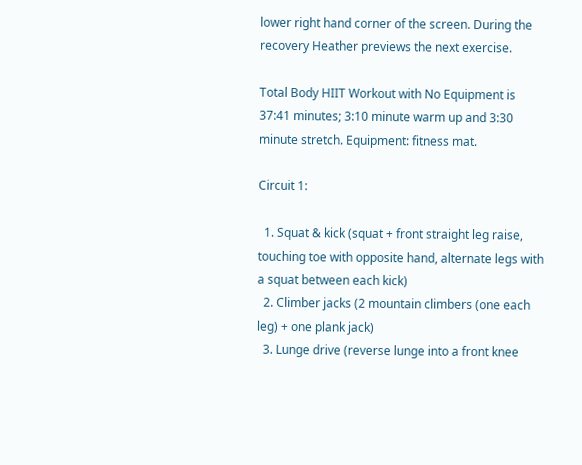lower right hand corner of the screen. During the recovery Heather previews the next exercise.

Total Body HIIT Workout with No Equipment is 37:41 minutes; 3:10 minute warm up and 3:30 minute stretch. Equipment: fitness mat.

Circuit 1:

  1. Squat & kick (squat + front straight leg raise, touching toe with opposite hand, alternate legs with a squat between each kick)
  2. Climber jacks (2 mountain climbers (one each leg) + one plank jack)
  3. Lunge drive (reverse lunge into a front knee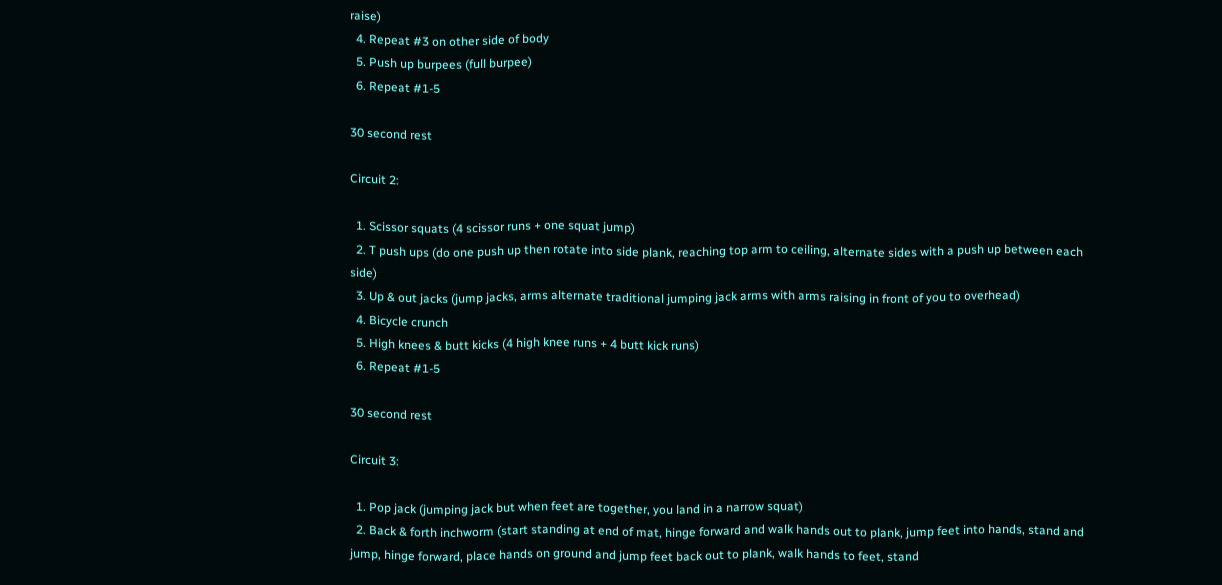raise)
  4. Repeat #3 on other side of body
  5. Push up burpees (full burpee)
  6. Repeat #1-5

30 second rest

Circuit 2:

  1. Scissor squats (4 scissor runs + one squat jump)
  2. T push ups (do one push up then rotate into side plank, reaching top arm to ceiling, alternate sides with a push up between each side)
  3. Up & out jacks (jump jacks, arms alternate traditional jumping jack arms with arms raising in front of you to overhead)
  4. Bicycle crunch
  5. High knees & butt kicks (4 high knee runs + 4 butt kick runs)
  6. Repeat #1-5

30 second rest

Circuit 3:

  1. Pop jack (jumping jack but when feet are together, you land in a narrow squat)
  2. Back & forth inchworm (start standing at end of mat, hinge forward and walk hands out to plank, jump feet into hands, stand and jump, hinge forward, place hands on ground and jump feet back out to plank, walk hands to feet, stand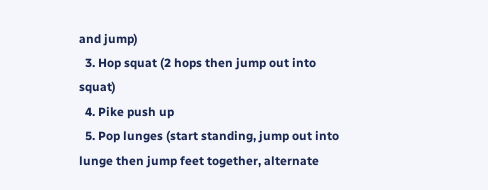and jump)
  3. Hop squat (2 hops then jump out into squat)
  4. Pike push up
  5. Pop lunges (start standing, jump out into lunge then jump feet together, alternate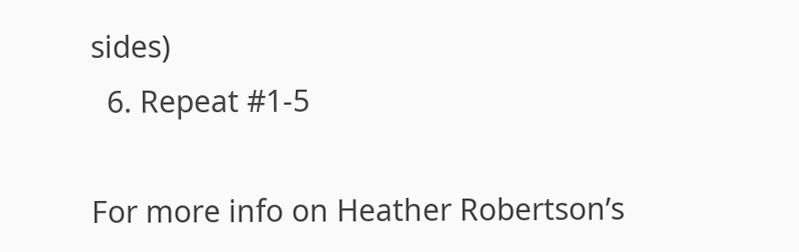sides)
  6. Repeat #1-5

For more info on Heather Robertson’s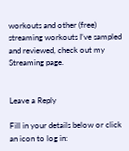workouts and other (free) streaming workouts I’ve sampled and reviewed, check out my Streaming page.


Leave a Reply

Fill in your details below or click an icon to log in: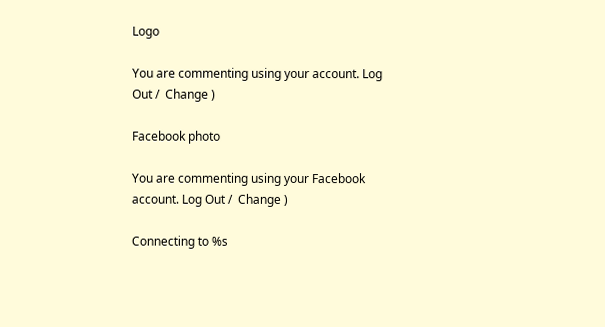Logo

You are commenting using your account. Log Out /  Change )

Facebook photo

You are commenting using your Facebook account. Log Out /  Change )

Connecting to %s